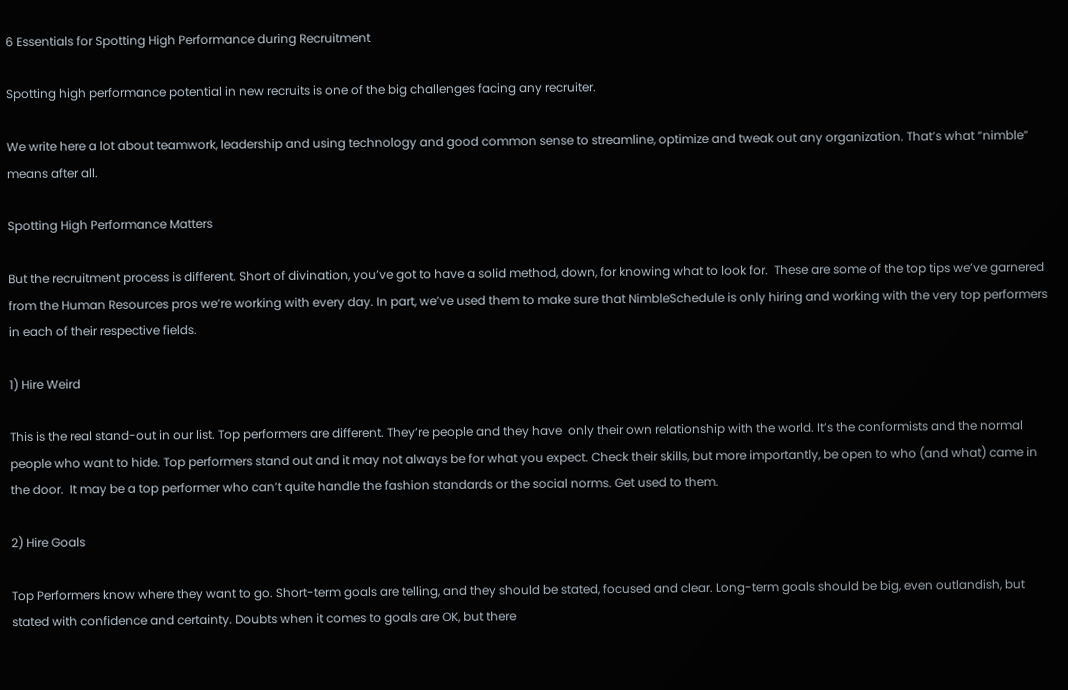6 Essentials for Spotting High Performance during Recruitment

Spotting high performance potential in new recruits is one of the big challenges facing any recruiter.

We write here a lot about teamwork, leadership and using technology and good common sense to streamline, optimize and tweak out any organization. That’s what “nimble” means after all.

Spotting High Performance Matters

But the recruitment process is different. Short of divination, you’ve got to have a solid method, down, for knowing what to look for.  These are some of the top tips we’ve garnered from the Human Resources pros we’re working with every day. In part, we’ve used them to make sure that NimbleSchedule is only hiring and working with the very top performers in each of their respective fields.

1) Hire Weird

This is the real stand-out in our list. Top performers are different. They’re people and they have  only their own relationship with the world. It’s the conformists and the normal people who want to hide. Top performers stand out and it may not always be for what you expect. Check their skills, but more importantly, be open to who (and what) came in the door.  It may be a top performer who can’t quite handle the fashion standards or the social norms. Get used to them.

2) Hire Goals

Top Performers know where they want to go. Short-term goals are telling, and they should be stated, focused and clear. Long-term goals should be big, even outlandish, but stated with confidence and certainty. Doubts when it comes to goals are OK, but there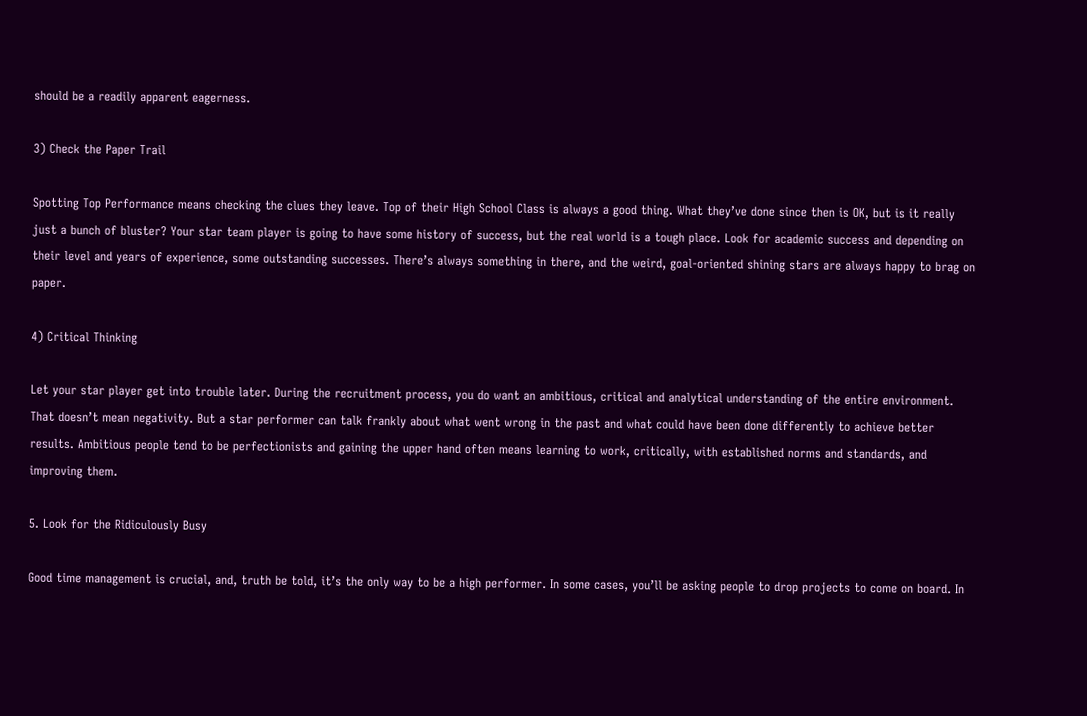should be a readily apparent eagerness.

3) Check the Paper Trail

Spotting Top Performance means checking the clues they leave. Top of their High School Class is always a good thing. What they’ve done since then is OK, but is it really just a bunch of bluster? Your star team player is going to have some history of success, but the real world is a tough place. Look for academic success and depending on their level and years of experience, some outstanding successes. There’s always something in there, and the weird, goal-oriented shining stars are always happy to brag on paper.

4) Critical Thinking

Let your star player get into trouble later. During the recruitment process, you do want an ambitious, critical and analytical understanding of the entire environment. That doesn’t mean negativity. But a star performer can talk frankly about what went wrong in the past and what could have been done differently to achieve better results. Ambitious people tend to be perfectionists and gaining the upper hand often means learning to work, critically, with established norms and standards, and improving them.

5. Look for the Ridiculously Busy

Good time management is crucial, and, truth be told, it’s the only way to be a high performer. In some cases, you’ll be asking people to drop projects to come on board. In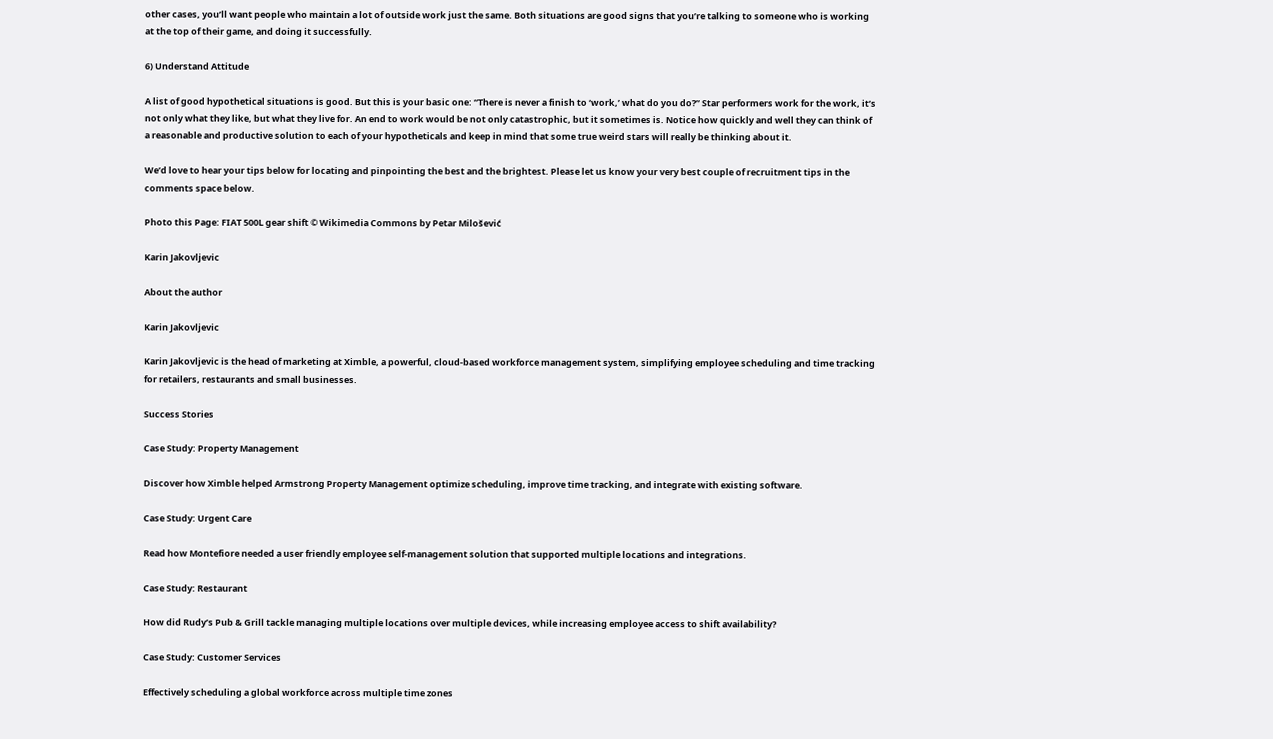other cases, you’ll want people who maintain a lot of outside work just the same. Both situations are good signs that you’re talking to someone who is working at the top of their game, and doing it successfully.

6) Understand Attitude

A list of good hypothetical situations is good. But this is your basic one: “There is never a finish to ‘work,’ what do you do?” Star performers work for the work, it’s not only what they like, but what they live for. An end to work would be not only catastrophic, but it sometimes is. Notice how quickly and well they can think of a reasonable and productive solution to each of your hypotheticals and keep in mind that some true weird stars will really be thinking about it.

We’d love to hear your tips below for locating and pinpointing the best and the brightest. Please let us know your very best couple of recruitment tips in the comments space below.

Photo this Page: FIAT 500L gear shift © Wikimedia Commons by Petar Milošević

Karin Jakovljevic

About the author

Karin Jakovljevic

Karin Jakovljevic is the head of marketing at Ximble, a powerful, cloud-based workforce management system, simplifying employee scheduling and time tracking for retailers, restaurants and small businesses.

Success Stories

Case Study: Property Management

Discover how Ximble helped Armstrong Property Management optimize scheduling, improve time tracking, and integrate with existing software.

Case Study: Urgent Care

Read how Montefiore needed a user friendly employee self-management solution that supported multiple locations and integrations.

Case Study: Restaurant

How did Rudy’s Pub & Grill tackle managing multiple locations over multiple devices, while increasing employee access to shift availability?

Case Study: Customer Services

Effectively scheduling a global workforce across multiple time zones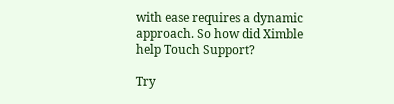with ease requires a dynamic approach. So how did Ximble help Touch Support?

Try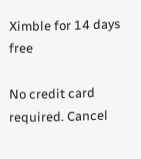Ximble for 14 days free

No credit card required. Cancel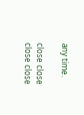any time.

close close
close close